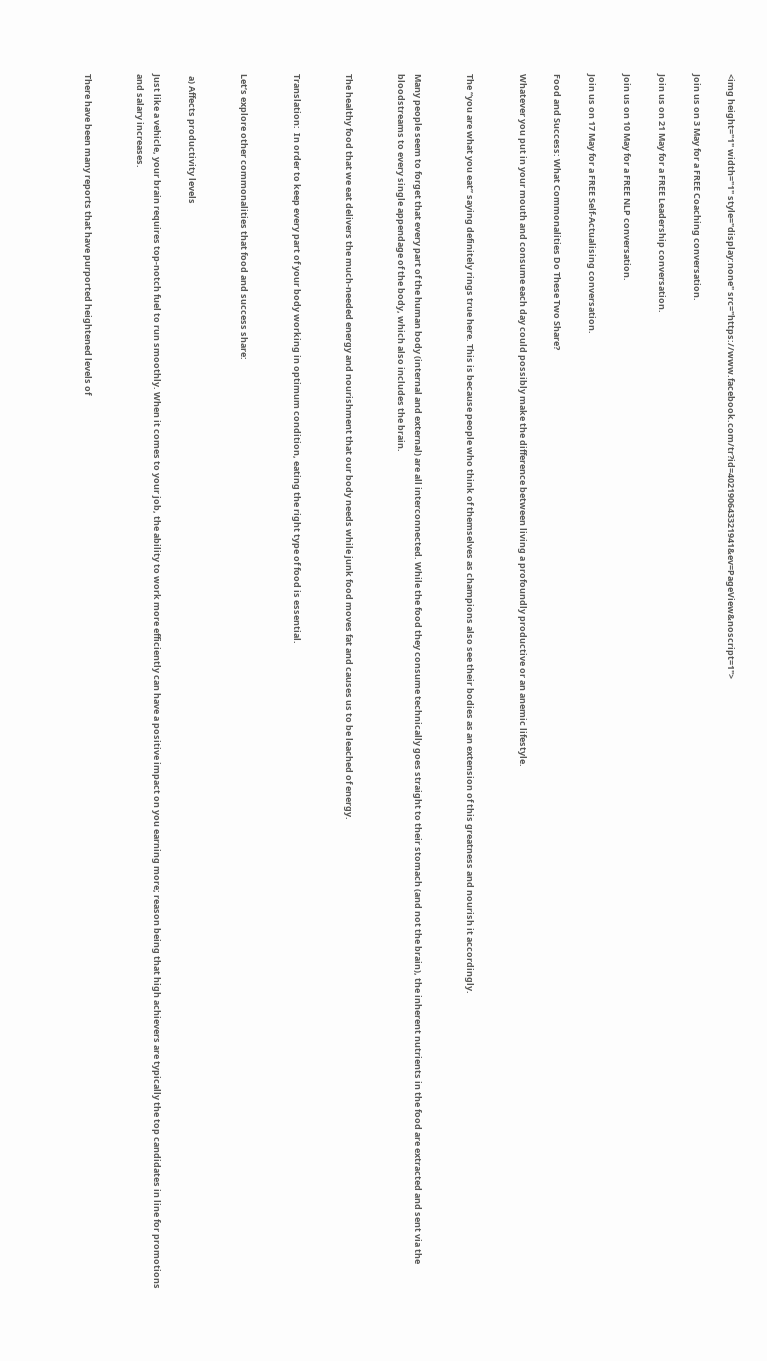<img height="1" width="1" style="display:none" src="https://www.facebook.com/tr?id=402190643321941&ev=PageView&noscript=1">

Join us on 3 May for a FREE Coaching conversation.

Join us on 21 May for a FREE Leadership conversation.

Join us on 10 May for a FREE NLP conversation.

Join us on 17 May for a FREE Self-Actualising conversation.

Food and Success: What Commonalities Do These Two Share?

Whatever you put in your mouth and consume each day could possibly make the difference between living a profoundly productive or an anemic lifestyle.


The “you are what you eat” saying definitely rings true here. This is because people who think of themselves as champions also see their bodies as an extension of this greatness and nourish it accordingly.


Many people seem to forget that every part of the human body (internal and external) are all interconnected. While the food they consume technically goes straight to their stomach (and not the brain), the inherent nutrients in the food are extracted and sent via the bloodstreams to every single appendage of the body, which also includes the brain.


The healthy food that we eat delivers the much-needed energy and nourishment that our body needs while junk food moves fat and causes us to be leached of energy.


Translation:  In order to keep every part of your body working in optimum condition, eating the right type of food is essential.


Let’s explore other commonalities that food and success share:


 a) Affects productivity levels

Just like a vehicle, your brain requires top-notch fuel to run smoothly. When it comes to your job, the ability to work more efficiently can have a positive impact on you earning more; reason being that high achievers are typically the top candidates in line for promotions and salary increases.


There have been many reports that have purported heightened levels of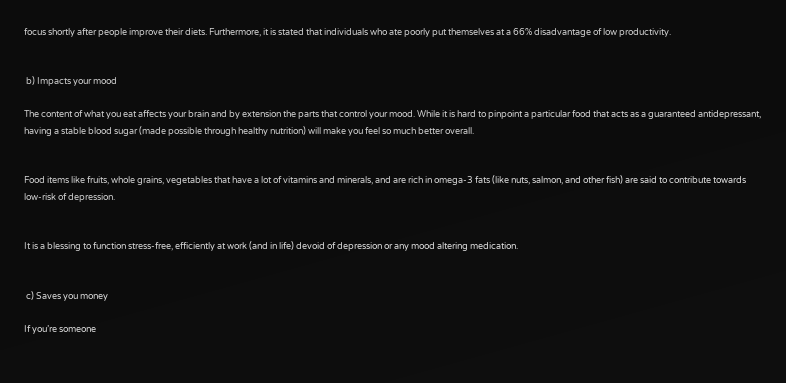focus shortly after people improve their diets. Furthermore, it is stated that individuals who ate poorly put themselves at a 66% disadvantage of low productivity.


 b) Impacts your mood

The content of what you eat affects your brain and by extension the parts that control your mood. While it is hard to pinpoint a particular food that acts as a guaranteed antidepressant, having a stable blood sugar (made possible through healthy nutrition) will make you feel so much better overall.


Food items like fruits, whole grains, vegetables that have a lot of vitamins and minerals, and are rich in omega-3 fats (like nuts, salmon, and other fish) are said to contribute towards low-risk of depression.


It is a blessing to function stress-free, efficiently at work (and in life) devoid of depression or any mood altering medication.


 c) Saves you money

If you’re someone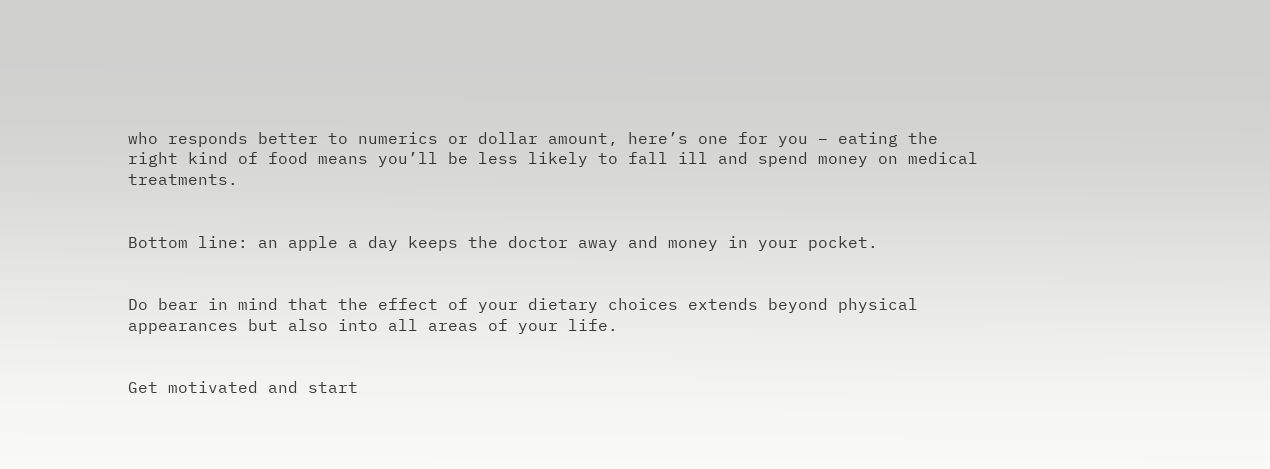who responds better to numerics or dollar amount, here’s one for you – eating the right kind of food means you’ll be less likely to fall ill and spend money on medical treatments.


Bottom line: an apple a day keeps the doctor away and money in your pocket.


Do bear in mind that the effect of your dietary choices extends beyond physical appearances but also into all areas of your life.


Get motivated and start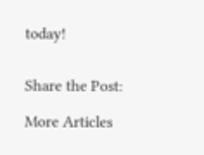today!


Share the Post:

More Articles